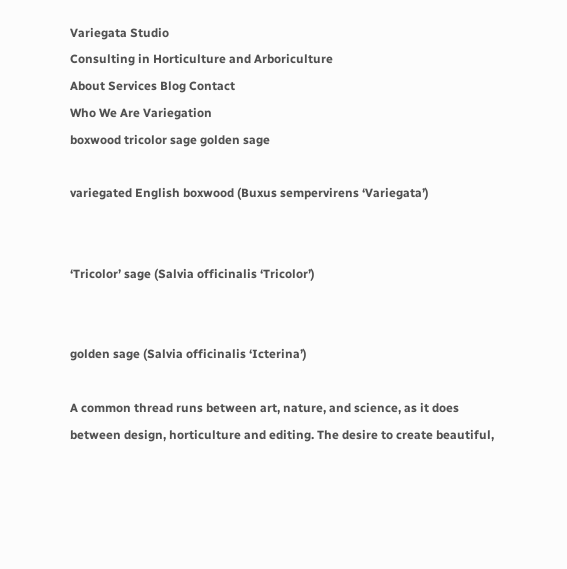Variegata Studio
Consulting in Horticulture and Arboriculture
About Services Blog Contact
Who We Are Variegation
boxwood tricolor sage golden sage

variegated English boxwood (Buxus sempervirens ‘Variegata’)


‘Tricolor’ sage (Salvia officinalis ‘Tricolor’)


golden sage (Salvia officinalis ‘Icterina’)

A common thread runs between art, nature, and science, as it does between design, horticulture and editing. The desire to create beautiful,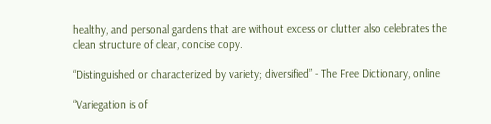healthy, and personal gardens that are without excess or clutter also celebrates the clean structure of clear, concise copy.

“Distinguished or characterized by variety; diversified” - The Free Dictionary, online

“Variegation is of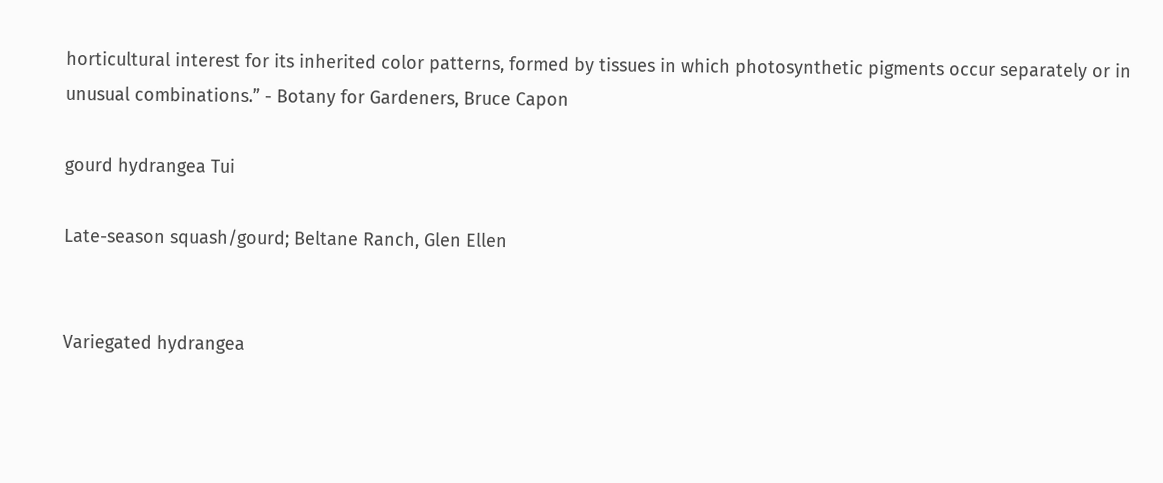horticultural interest for its inherited color patterns, formed by tissues in which photosynthetic pigments occur separately or in unusual combinations.” - Botany for Gardeners, Bruce Capon

gourd hydrangea Tui

Late-season squash/gourd; Beltane Ranch, Glen Ellen


Variegated hydrangea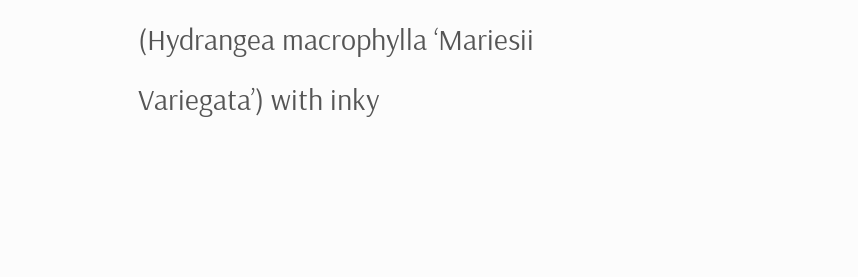(Hydrangea macrophylla ‘Mariesii Variegata’) with inky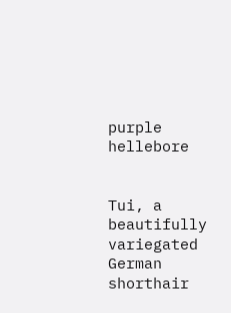purple hellebore


Tui, a beautifully variegated German shorthair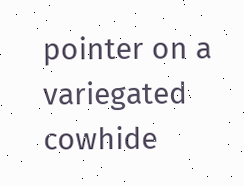pointer on a variegated cowhide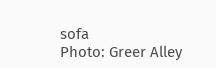sofa
Photo: Greer Alley